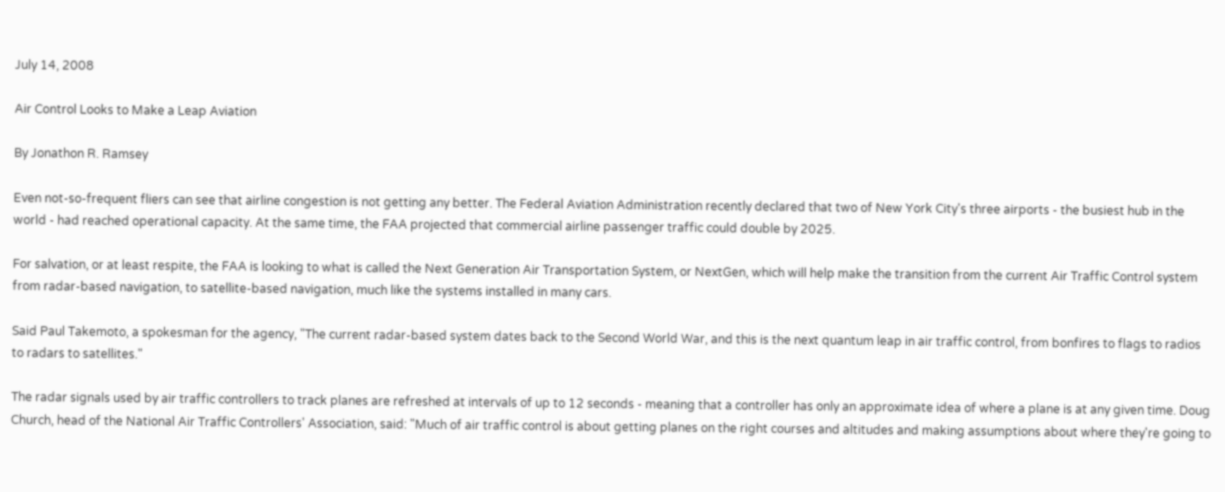July 14, 2008

Air Control Looks to Make a Leap Aviation

By Jonathon R. Ramsey

Even not-so-frequent fliers can see that airline congestion is not getting any better. The Federal Aviation Administration recently declared that two of New York City's three airports - the busiest hub in the world - had reached operational capacity. At the same time, the FAA projected that commercial airline passenger traffic could double by 2025.

For salvation, or at least respite, the FAA is looking to what is called the Next Generation Air Transportation System, or NextGen, which will help make the transition from the current Air Traffic Control system from radar-based navigation, to satellite-based navigation, much like the systems installed in many cars.

Said Paul Takemoto, a spokesman for the agency, "The current radar-based system dates back to the Second World War, and this is the next quantum leap in air traffic control, from bonfires to flags to radios to radars to satellites."

The radar signals used by air traffic controllers to track planes are refreshed at intervals of up to 12 seconds - meaning that a controller has only an approximate idea of where a plane is at any given time. Doug Church, head of the National Air Traffic Controllers' Association, said: "Much of air traffic control is about getting planes on the right courses and altitudes and making assumptions about where they're going to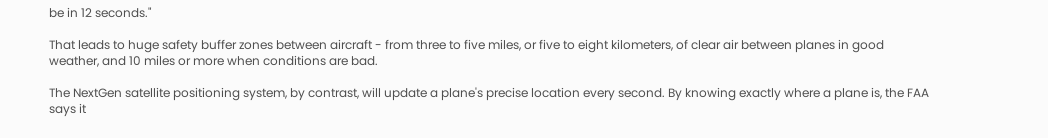be in 12 seconds."

That leads to huge safety buffer zones between aircraft - from three to five miles, or five to eight kilometers, of clear air between planes in good weather, and 10 miles or more when conditions are bad.

The NextGen satellite positioning system, by contrast, will update a plane's precise location every second. By knowing exactly where a plane is, the FAA says it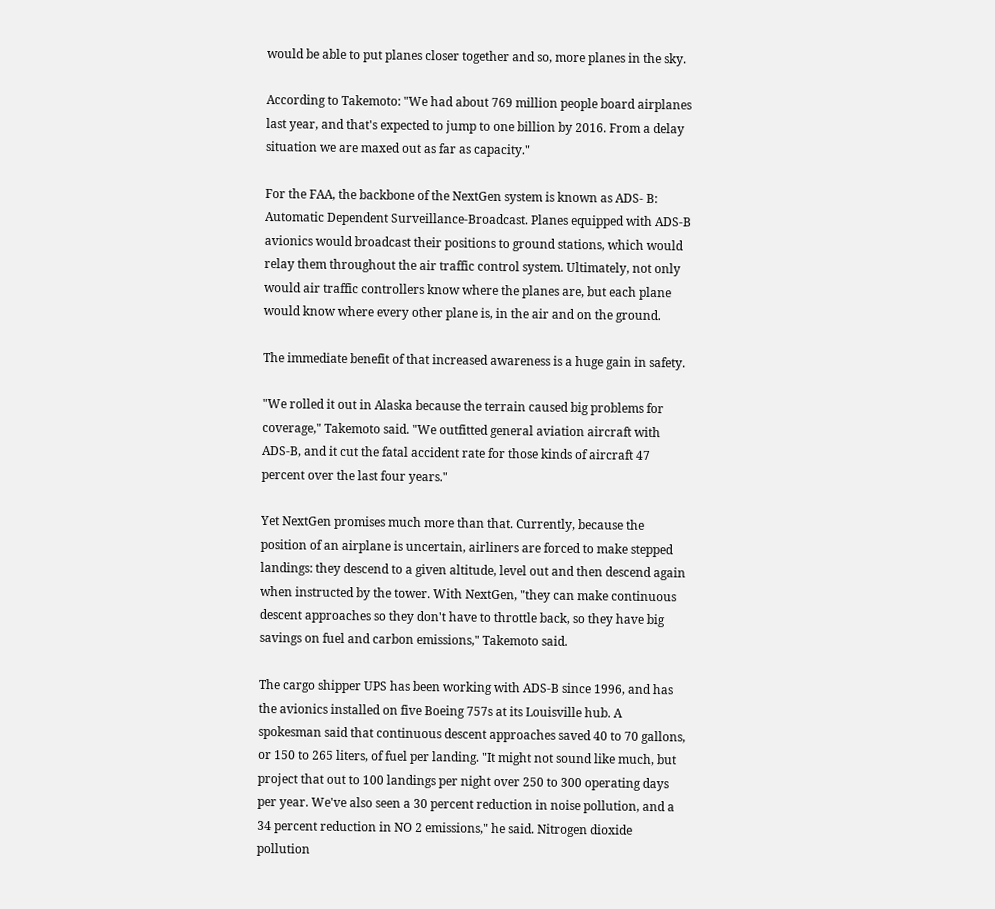would be able to put planes closer together and so, more planes in the sky.

According to Takemoto: "We had about 769 million people board airplanes last year, and that's expected to jump to one billion by 2016. From a delay situation we are maxed out as far as capacity."

For the FAA, the backbone of the NextGen system is known as ADS- B: Automatic Dependent Surveillance-Broadcast. Planes equipped with ADS-B avionics would broadcast their positions to ground stations, which would relay them throughout the air traffic control system. Ultimately, not only would air traffic controllers know where the planes are, but each plane would know where every other plane is, in the air and on the ground.

The immediate benefit of that increased awareness is a huge gain in safety.

"We rolled it out in Alaska because the terrain caused big problems for coverage," Takemoto said. "We outfitted general aviation aircraft with ADS-B, and it cut the fatal accident rate for those kinds of aircraft 47 percent over the last four years."

Yet NextGen promises much more than that. Currently, because the position of an airplane is uncertain, airliners are forced to make stepped landings: they descend to a given altitude, level out and then descend again when instructed by the tower. With NextGen, "they can make continuous descent approaches so they don't have to throttle back, so they have big savings on fuel and carbon emissions," Takemoto said.

The cargo shipper UPS has been working with ADS-B since 1996, and has the avionics installed on five Boeing 757s at its Louisville hub. A spokesman said that continuous descent approaches saved 40 to 70 gallons, or 150 to 265 liters, of fuel per landing. "It might not sound like much, but project that out to 100 landings per night over 250 to 300 operating days per year. We've also seen a 30 percent reduction in noise pollution, and a 34 percent reduction in NO 2 emissions," he said. Nitrogen dioxide pollution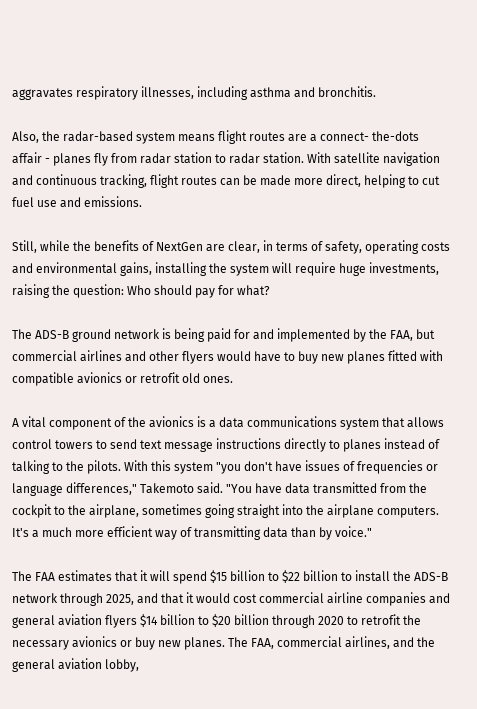aggravates respiratory illnesses, including asthma and bronchitis.

Also, the radar-based system means flight routes are a connect- the-dots affair - planes fly from radar station to radar station. With satellite navigation and continuous tracking, flight routes can be made more direct, helping to cut fuel use and emissions.

Still, while the benefits of NextGen are clear, in terms of safety, operating costs and environmental gains, installing the system will require huge investments, raising the question: Who should pay for what?

The ADS-B ground network is being paid for and implemented by the FAA, but commercial airlines and other flyers would have to buy new planes fitted with compatible avionics or retrofit old ones.

A vital component of the avionics is a data communications system that allows control towers to send text message instructions directly to planes instead of talking to the pilots. With this system "you don't have issues of frequencies or language differences," Takemoto said. "You have data transmitted from the cockpit to the airplane, sometimes going straight into the airplane computers. It's a much more efficient way of transmitting data than by voice."

The FAA estimates that it will spend $15 billion to $22 billion to install the ADS-B network through 2025, and that it would cost commercial airline companies and general aviation flyers $14 billion to $20 billion through 2020 to retrofit the necessary avionics or buy new planes. The FAA, commercial airlines, and the general aviation lobby,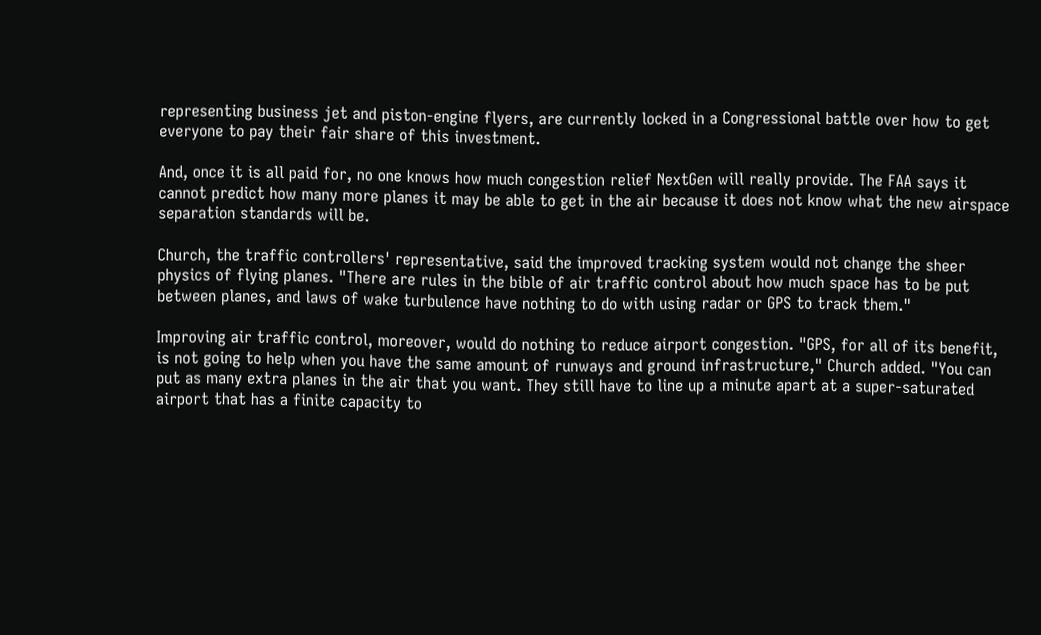representing business jet and piston-engine flyers, are currently locked in a Congressional battle over how to get everyone to pay their fair share of this investment.

And, once it is all paid for, no one knows how much congestion relief NextGen will really provide. The FAA says it cannot predict how many more planes it may be able to get in the air because it does not know what the new airspace separation standards will be.

Church, the traffic controllers' representative, said the improved tracking system would not change the sheer physics of flying planes. "There are rules in the bible of air traffic control about how much space has to be put between planes, and laws of wake turbulence have nothing to do with using radar or GPS to track them."

Improving air traffic control, moreover, would do nothing to reduce airport congestion. "GPS, for all of its benefit, is not going to help when you have the same amount of runways and ground infrastructure," Church added. "You can put as many extra planes in the air that you want. They still have to line up a minute apart at a super-saturated airport that has a finite capacity to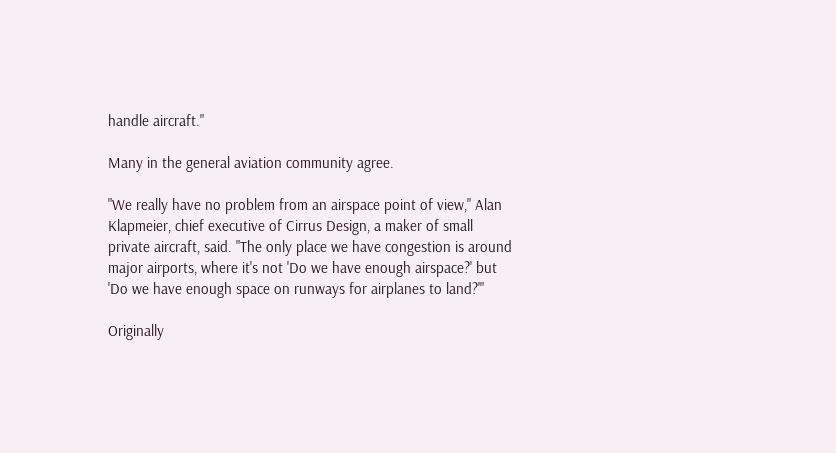handle aircraft."

Many in the general aviation community agree.

"We really have no problem from an airspace point of view," Alan Klapmeier, chief executive of Cirrus Design, a maker of small private aircraft, said. "The only place we have congestion is around major airports, where it's not 'Do we have enough airspace?' but 'Do we have enough space on runways for airplanes to land?'"

Originally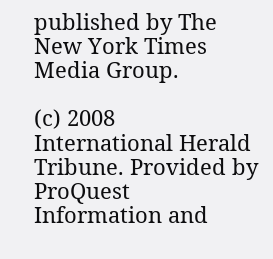published by The New York Times Media Group.

(c) 2008 International Herald Tribune. Provided by ProQuest Information and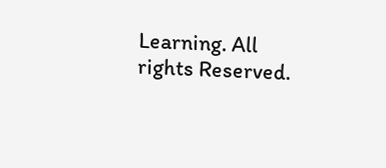Learning. All rights Reserved.